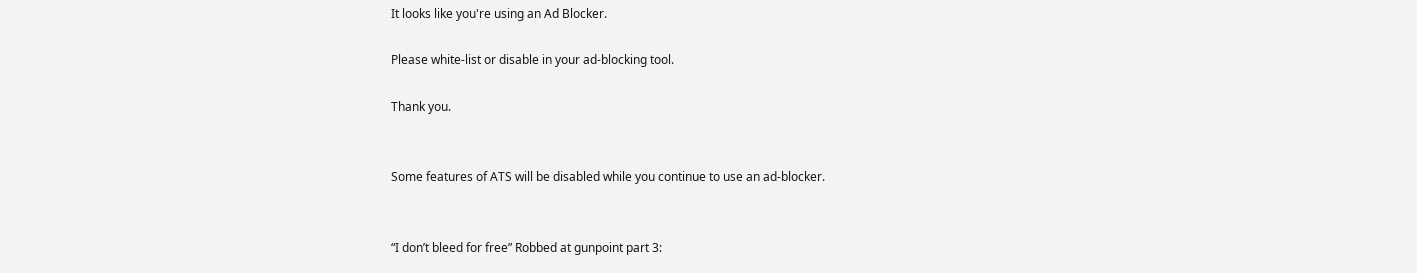It looks like you're using an Ad Blocker.

Please white-list or disable in your ad-blocking tool.

Thank you.


Some features of ATS will be disabled while you continue to use an ad-blocker.


“I don’t bleed for free” Robbed at gunpoint part 3: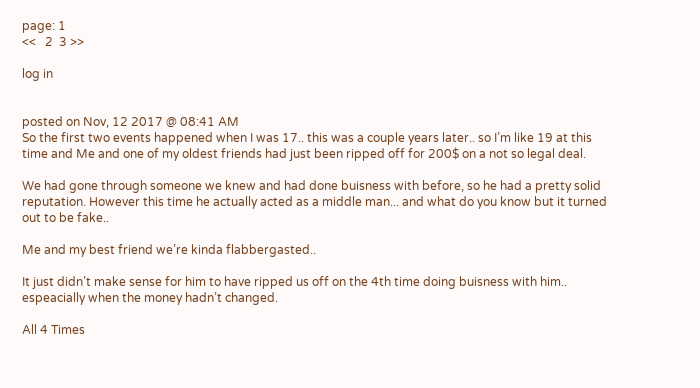page: 1
<<   2  3 >>

log in


posted on Nov, 12 2017 @ 08:41 AM
So the first two events happened when I was 17.. this was a couple years later.. so I’m like 19 at this time and Me and one of my oldest friends had just been ripped off for 200$ on a not so legal deal.

We had gone through someone we knew and had done buisness with before, so he had a pretty solid reputation. However this time he actually acted as a middle man... and what do you know but it turned out to be fake..

Me and my best friend we’re kinda flabbergasted..

It just didn’t make sense for him to have ripped us off on the 4th time doing buisness with him.. espeacially when the money hadn’t changed.

All 4 Times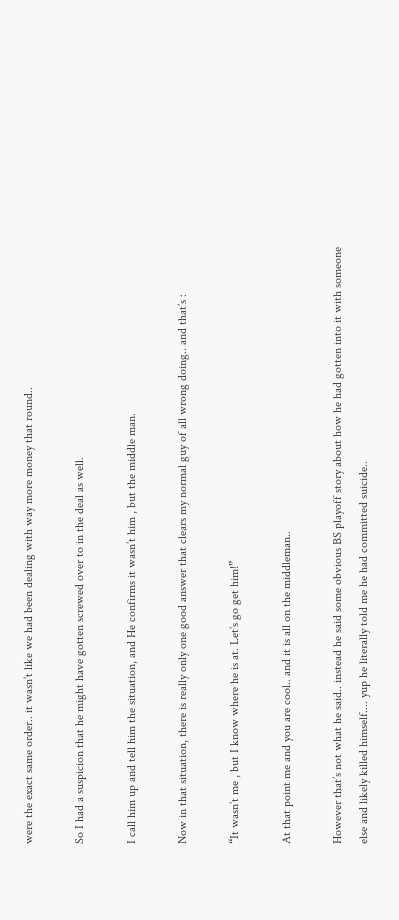were the exact same order.. it wasn’t like we had been dealing with way more money that round..

So I had a suspicion that he might have gotten screwed over to in the deal as well.

I call him up and tell him the situation, and He confirms it wasn’t him , but the middle man.

Now in that situation, there is really only one good answer that clears my normal guy of all wrong doing.. and that’s :

“It wasn’t me , but I know where he is at. Let’s go get him!”

At that point me and you are cool.. and it is all on the middleman..

However that’s not what he said.. instead he said some obvious BS playoff story about how he had gotten into it with someone else and likely killed himself.... yup he literally told me he had committed suicide..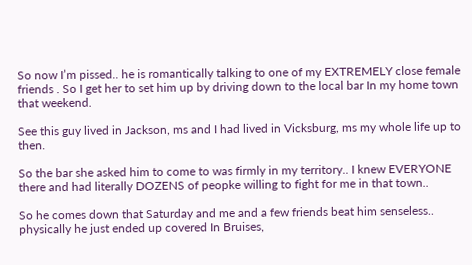So now I’m pissed.. he is romantically talking to one of my EXTREMELY close female friends . So I get her to set him up by driving down to the local bar In my home town that weekend.

See this guy lived in Jackson, ms and I had lived in Vicksburg, ms my whole life up to then.

So the bar she asked him to come to was firmly in my territory.. I knew EVERYONE there and had literally DOZENS of peopke willing to fight for me in that town..

So he comes down that Saturday and me and a few friends beat him senseless.. physically he just ended up covered In Bruises,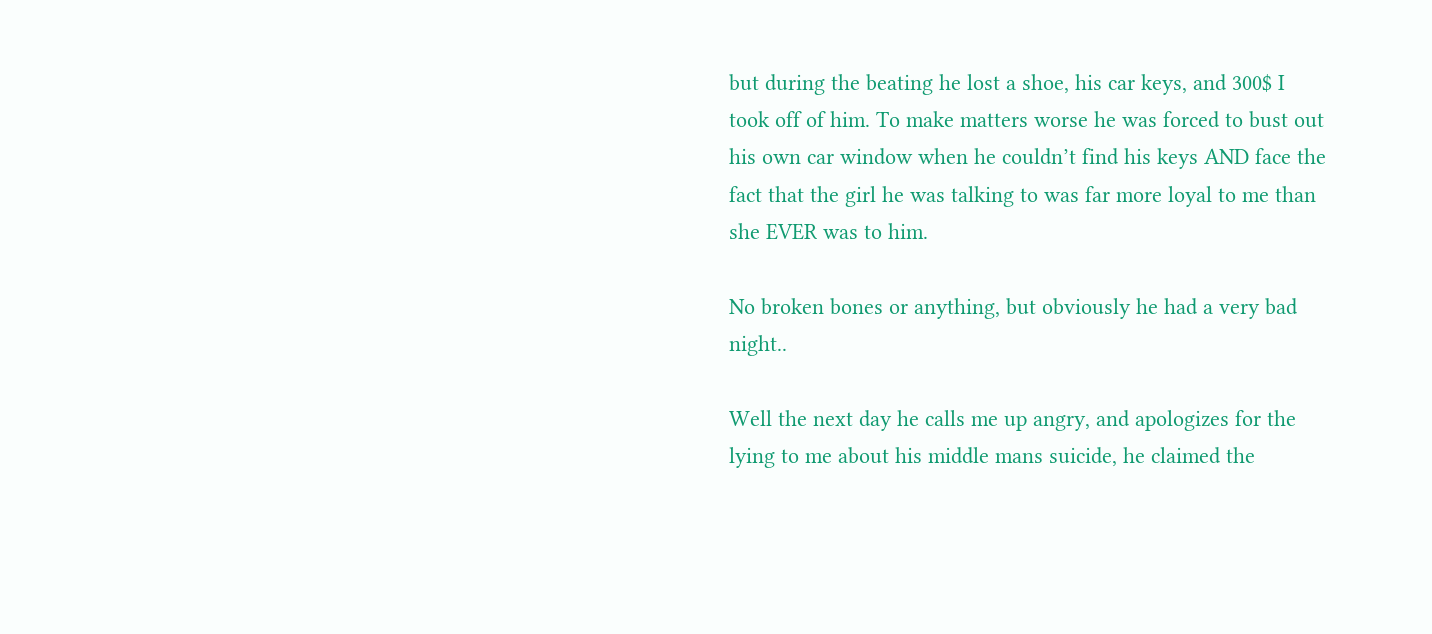but during the beating he lost a shoe, his car keys, and 300$ I took off of him. To make matters worse he was forced to bust out his own car window when he couldn’t find his keys AND face the fact that the girl he was talking to was far more loyal to me than she EVER was to him.

No broken bones or anything, but obviously he had a very bad night..

Well the next day he calls me up angry, and apologizes for the lying to me about his middle mans suicide, he claimed the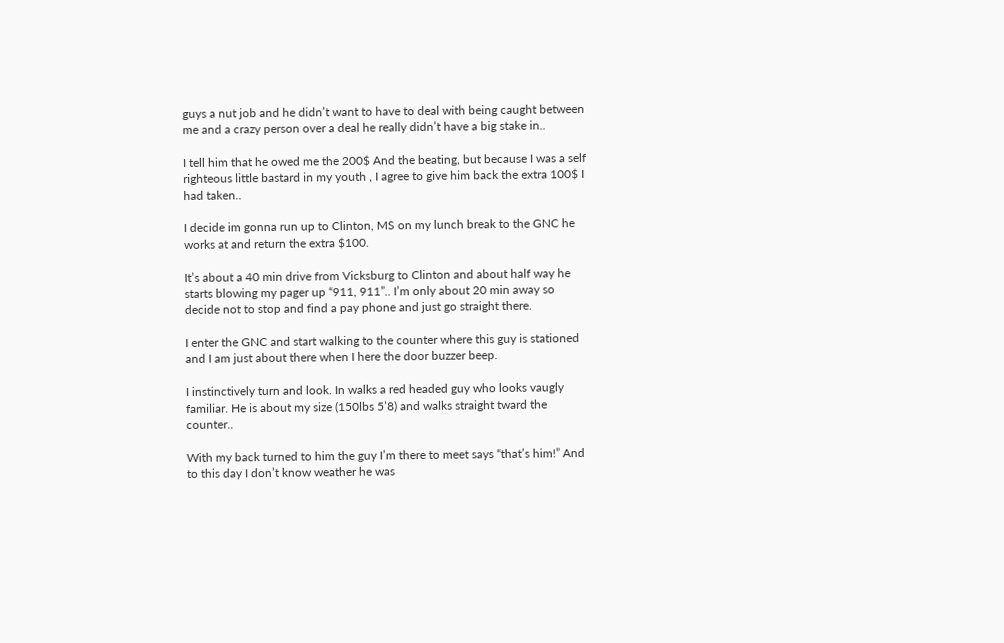guys a nut job and he didn’t want to have to deal with being caught between me and a crazy person over a deal he really didn’t have a big stake in..

I tell him that he owed me the 200$ And the beating, but because I was a self righteous little bastard in my youth , I agree to give him back the extra 100$ I had taken..

I decide im gonna run up to Clinton, MS on my lunch break to the GNC he works at and return the extra $100.

It’s about a 40 min drive from Vicksburg to Clinton and about half way he starts blowing my pager up “911, 911”.. I’m only about 20 min away so decide not to stop and find a pay phone and just go straight there.

I enter the GNC and start walking to the counter where this guy is stationed and I am just about there when I here the door buzzer beep.

I instinctively turn and look. In walks a red headed guy who looks vaugly familiar. He is about my size (150lbs 5’8) and walks straight tward the counter..

With my back turned to him the guy I’m there to meet says “that’s him!” And to this day I don’t know weather he was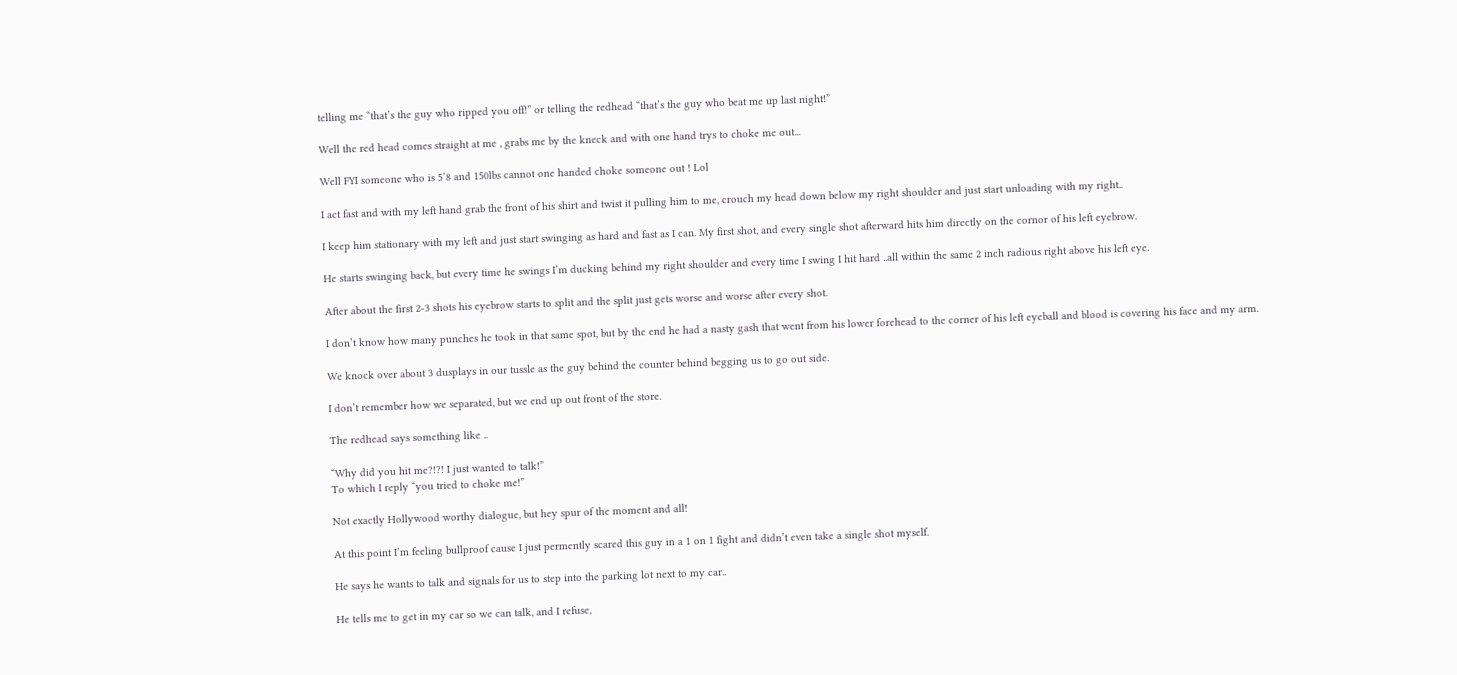telling me “that’s the guy who ripped you off!” or telling the redhead “that’s the guy who beat me up last night!”

Well the red head comes straight at me , grabs me by the kneck and with one hand trys to choke me out...

Well FYI someone who is 5’8 and 150lbs cannot one handed choke someone out ! Lol

I act fast and with my left hand grab the front of his shirt and twist it pulling him to me, crouch my head down below my right shoulder and just start unloading with my right..

I keep him stationary with my left and just start swinging as hard and fast as I can. My first shot, and every single shot afterward hits him directly on the cornor of his left eyebrow.

He starts swinging back, but every time he swings I’m ducking behind my right shoulder and every time I swing I hit hard ..all within the same 2 inch radious right above his left eye.

After about the first 2-3 shots his eyebrow starts to split and the split just gets worse and worse after every shot.

I don’t know how many punches he took in that same spot, but by the end he had a nasty gash that went from his lower forehead to the corner of his left eyeball and blood is covering his face and my arm.

We knock over about 3 dusplays in our tussle as the guy behind the counter behind begging us to go out side.

I don’t remember how we separated, but we end up out front of the store.

The redhead says something like ..

“Why did you hit me?!?! I just wanted to talk!”
To which I reply “you tried to choke me!”

Not exactly Hollywood worthy dialogue, but hey spur of the moment and all!

At this point I’m feeling bullproof cause I just permently scared this guy in a 1 on 1 fight and didn’t even take a single shot myself.

He says he wants to talk and signals for us to step into the parking lot next to my car..

He tells me to get in my car so we can talk, and I refuse,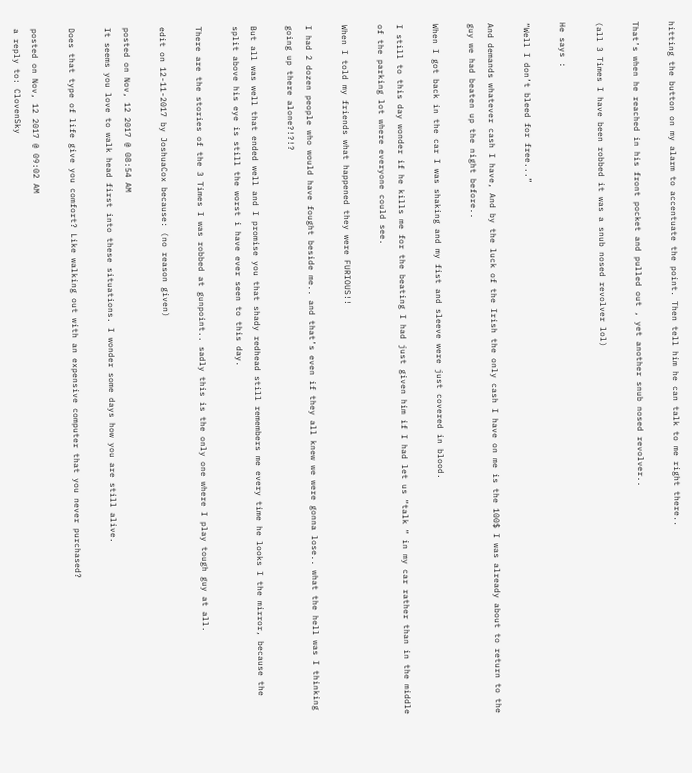hitting the button on my alarm to accentuate the point. Then tell him he can talk to me right there..

That’s when he reached in his front pocket and pulled out , yet another snub nosed revolver..

(all 3 Times I have been robbed it was a snub nosed revolver lol)

He says :

“Well I don’t bleed for free...”

And demands whatever cash I have, And by the luck of the Irish the only cash I have on me is the 100$ I was already about to return to the guy we had beaten up the night before..

When I got back in the car I was shaking and my fist and sleeve were just covered in blood.

I still to this day wonder if he kills me for the beating I had just given him if I had let us “talk “ in my car rather than in the middle of the parking lot where everyone could see.

When I told my friends what happened they were FURIOUS!!

I had 2 dozen people who would have fought beside me.. and that’s even if they all knew we were gonna lose.. what the hell was I thinking going up there alone?!?!?

But all was well that ended well and I promise you that shady redhead still remembers me every time he looks I the mirror, because the split above his eye is still the worst i have ever seen to this day.

There are the stories of the 3 Times I was robbed at gunpoint.. sadly this is the only one where I play tough guy at all.

edit on 12-11-2017 by JoshuaCox because: (no reason given)

posted on Nov, 12 2017 @ 08:54 AM
It seems you love to walk head first into these situations. I wonder some days how you are still alive.

Does that type of life give you comfort? Like walking out with an expensive computer that you never purchased?

posted on Nov, 12 2017 @ 09:02 AM
a reply to: ClovenSky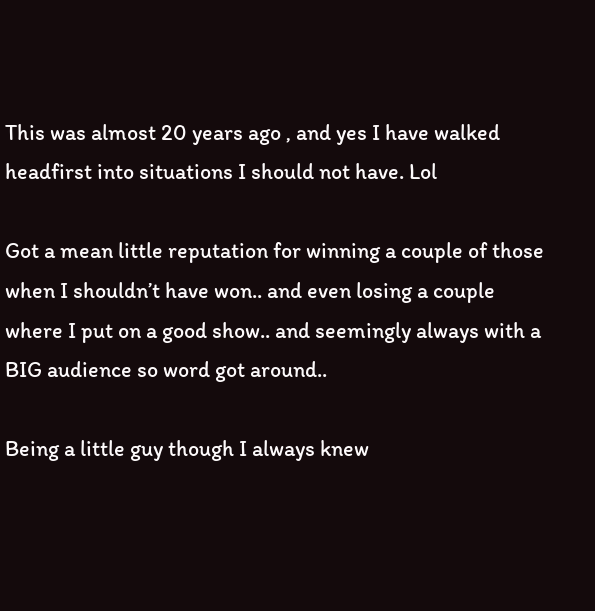This was almost 20 years ago , and yes I have walked headfirst into situations I should not have. Lol

Got a mean little reputation for winning a couple of those when I shouldn’t have won.. and even losing a couple where I put on a good show.. and seemingly always with a BIG audience so word got around..

Being a little guy though I always knew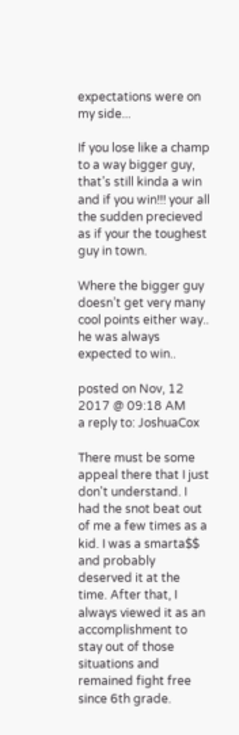expectations were on my side...

If you lose like a champ to a way bigger guy, that’s still kinda a win and if you win!!! your all the sudden precieved as if your the toughest guy in town.

Where the bigger guy doesn’t get very many cool points either way.. he was always expected to win..

posted on Nov, 12 2017 @ 09:18 AM
a reply to: JoshuaCox

There must be some appeal there that I just don't understand. I had the snot beat out of me a few times as a kid. I was a smarta$$ and probably deserved it at the time. After that, I always viewed it as an accomplishment to stay out of those situations and remained fight free since 6th grade.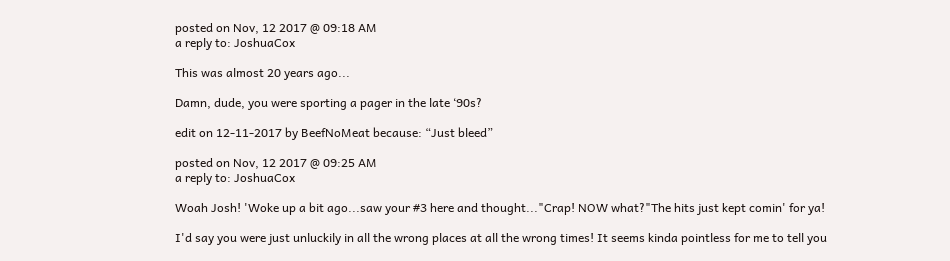posted on Nov, 12 2017 @ 09:18 AM
a reply to: JoshuaCox

This was almost 20 years ago...

Damn, dude, you were sporting a pager in the late ‘90s?

edit on 12-11-2017 by BeefNoMeat because: “Just bleed”

posted on Nov, 12 2017 @ 09:25 AM
a reply to: JoshuaCox

Woah Josh! 'Woke up a bit ago...saw your #3 here and thought..."Crap! NOW what?"The hits just kept comin' for ya!

I'd say you were just unluckily in all the wrong places at all the wrong times! It seems kinda pointless for me to tell you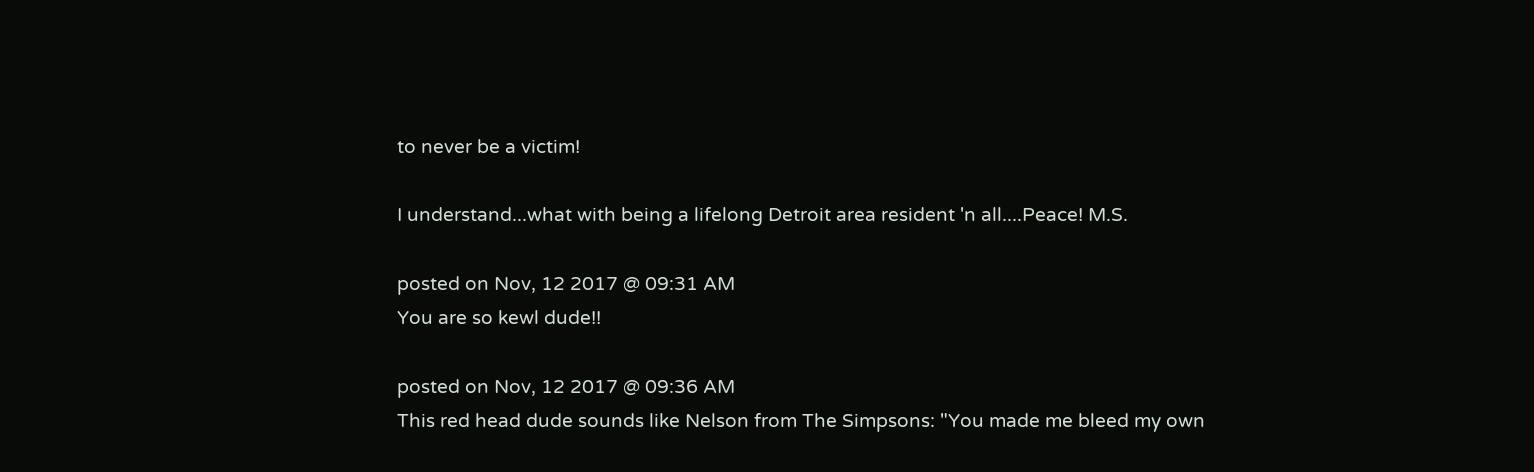to never be a victim!

I understand...what with being a lifelong Detroit area resident 'n all....Peace! M.S.

posted on Nov, 12 2017 @ 09:31 AM
You are so kewl dude!!

posted on Nov, 12 2017 @ 09:36 AM
This red head dude sounds like Nelson from The Simpsons: "You made me bleed my own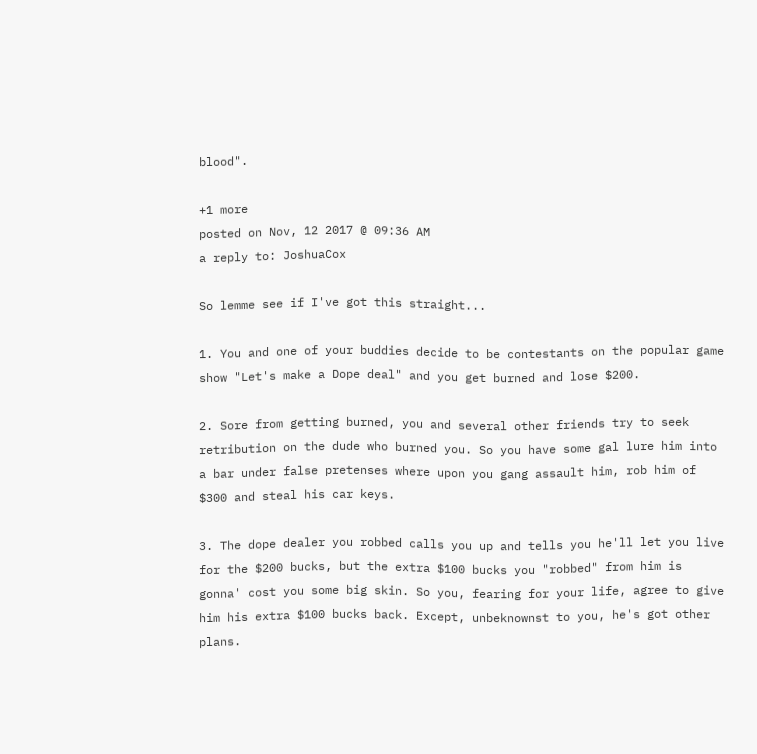blood".

+1 more
posted on Nov, 12 2017 @ 09:36 AM
a reply to: JoshuaCox

So lemme see if I've got this straight...

1. You and one of your buddies decide to be contestants on the popular game show "Let's make a Dope deal" and you get burned and lose $200.

2. Sore from getting burned, you and several other friends try to seek retribution on the dude who burned you. So you have some gal lure him into a bar under false pretenses where upon you gang assault him, rob him of $300 and steal his car keys.

3. The dope dealer you robbed calls you up and tells you he'll let you live for the $200 bucks, but the extra $100 bucks you "robbed" from him is gonna' cost you some big skin. So you, fearing for your life, agree to give him his extra $100 bucks back. Except, unbeknownst to you, he's got other plans.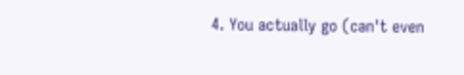4. You actually go (can't even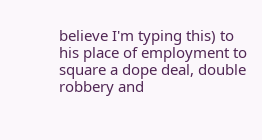believe I'm typing this) to his place of employment to square a dope deal, double robbery and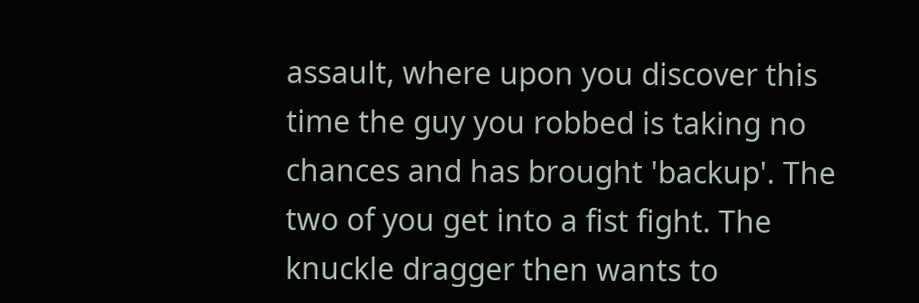assault, where upon you discover this time the guy you robbed is taking no chances and has brought 'backup'. The two of you get into a fist fight. The knuckle dragger then wants to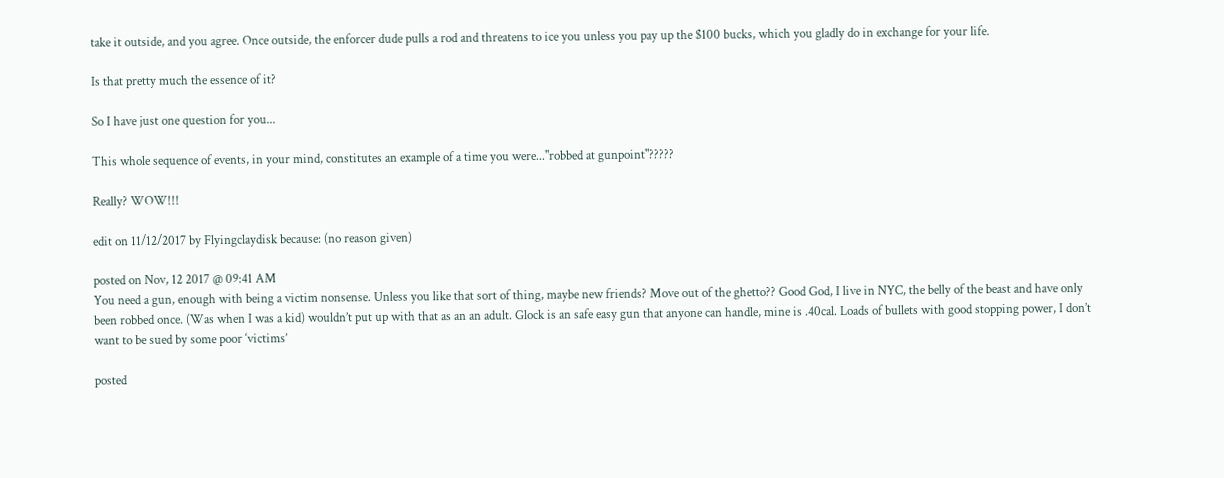take it outside, and you agree. Once outside, the enforcer dude pulls a rod and threatens to ice you unless you pay up the $100 bucks, which you gladly do in exchange for your life.

Is that pretty much the essence of it?

So I have just one question for you...

This whole sequence of events, in your mind, constitutes an example of a time you were..."robbed at gunpoint"?????

Really? WOW!!!

edit on 11/12/2017 by Flyingclaydisk because: (no reason given)

posted on Nov, 12 2017 @ 09:41 AM
You need a gun, enough with being a victim nonsense. Unless you like that sort of thing, maybe new friends? Move out of the ghetto?? Good God, I live in NYC, the belly of the beast and have only been robbed once. (Was when I was a kid) wouldn’t put up with that as an an adult. Glock is an safe easy gun that anyone can handle, mine is .40cal. Loads of bullets with good stopping power, I don’t want to be sued by some poor ‘victims’

posted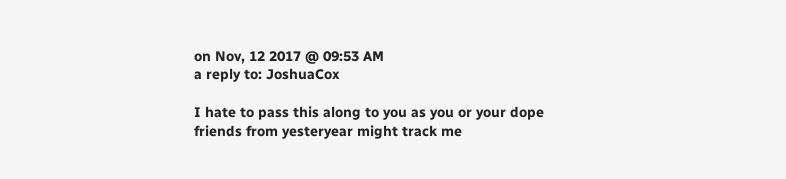on Nov, 12 2017 @ 09:53 AM
a reply to: JoshuaCox

I hate to pass this along to you as you or your dope friends from yesteryear might track me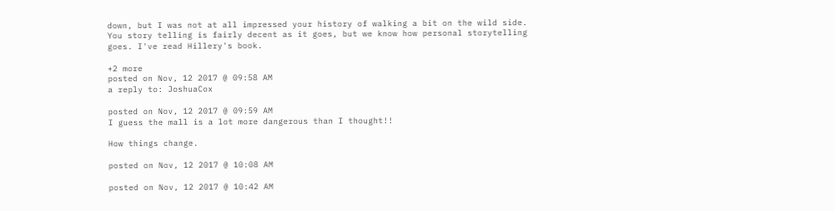down, but I was not at all impressed your history of walking a bit on the wild side. You story telling is fairly decent as it goes, but we know how personal storytelling goes. I've read Hillery's book.

+2 more
posted on Nov, 12 2017 @ 09:58 AM
a reply to: JoshuaCox

posted on Nov, 12 2017 @ 09:59 AM
I guess the mall is a lot more dangerous than I thought!!

How things change.

posted on Nov, 12 2017 @ 10:08 AM

posted on Nov, 12 2017 @ 10:42 AM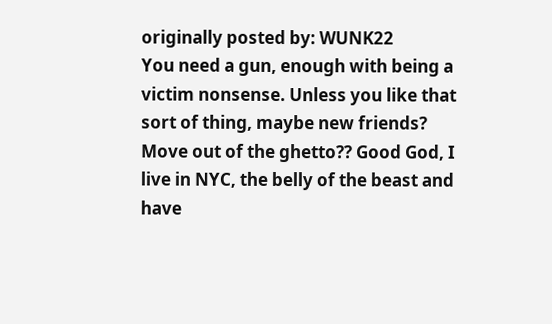originally posted by: WUNK22
You need a gun, enough with being a victim nonsense. Unless you like that sort of thing, maybe new friends? Move out of the ghetto?? Good God, I live in NYC, the belly of the beast and have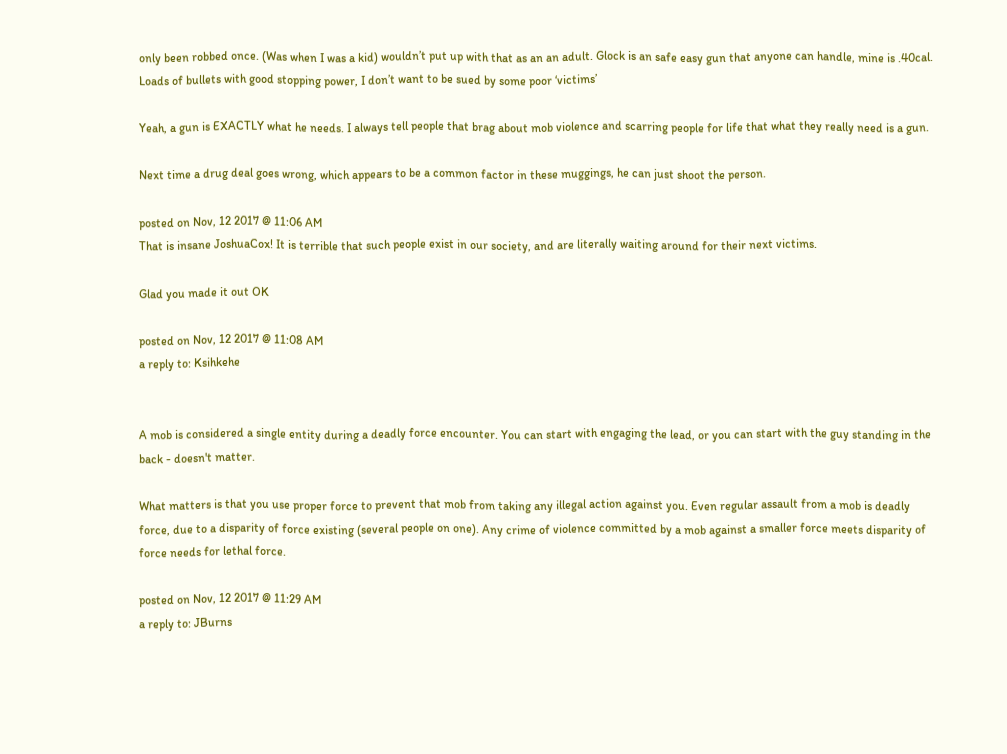only been robbed once. (Was when I was a kid) wouldn’t put up with that as an an adult. Glock is an safe easy gun that anyone can handle, mine is .40cal. Loads of bullets with good stopping power, I don’t want to be sued by some poor ‘victims’

Yeah, a gun is EXACTLY what he needs. I always tell people that brag about mob violence and scarring people for life that what they really need is a gun.

Next time a drug deal goes wrong, which appears to be a common factor in these muggings, he can just shoot the person.

posted on Nov, 12 2017 @ 11:06 AM
That is insane JoshuaCox! It is terrible that such people exist in our society, and are literally waiting around for their next victims.

Glad you made it out OK

posted on Nov, 12 2017 @ 11:08 AM
a reply to: Ksihkehe


A mob is considered a single entity during a deadly force encounter. You can start with engaging the lead, or you can start with the guy standing in the back - doesn't matter.

What matters is that you use proper force to prevent that mob from taking any illegal action against you. Even regular assault from a mob is deadly force, due to a disparity of force existing (several people on one). Any crime of violence committed by a mob against a smaller force meets disparity of force needs for lethal force.

posted on Nov, 12 2017 @ 11:29 AM
a reply to: JBurns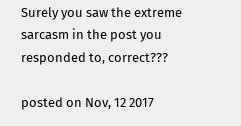Surely you saw the extreme sarcasm in the post you responded to, correct???

posted on Nov, 12 2017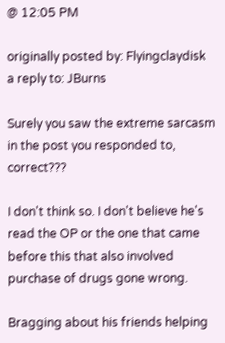@ 12:05 PM

originally posted by: Flyingclaydisk
a reply to: JBurns

Surely you saw the extreme sarcasm in the post you responded to, correct???

I don't think so. I don't believe he's read the OP or the one that came before this that also involved purchase of drugs gone wrong.

Bragging about his friends helping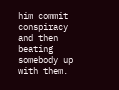him commit conspiracy and then beating somebody up with them.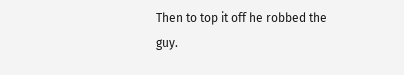Then to top it off he robbed the guy.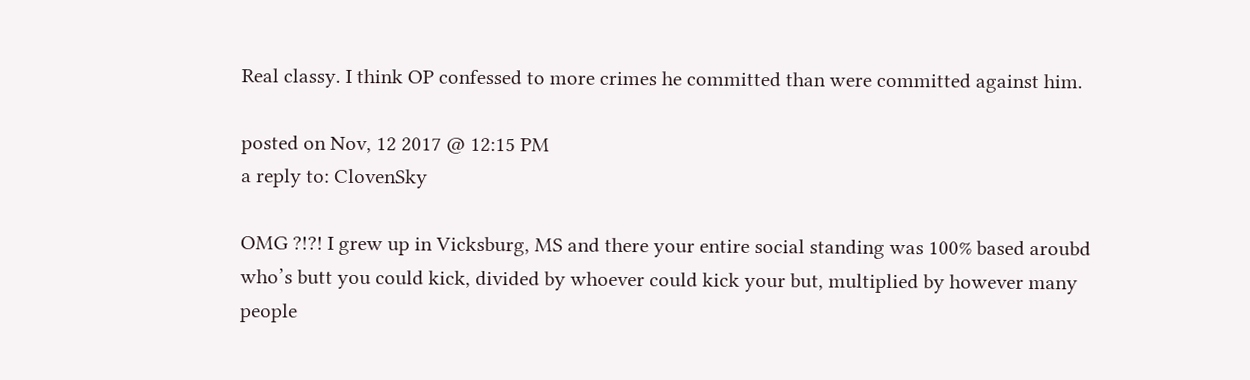Real classy. I think OP confessed to more crimes he committed than were committed against him.

posted on Nov, 12 2017 @ 12:15 PM
a reply to: ClovenSky

OMG ?!?! I grew up in Vicksburg, MS and there your entire social standing was 100% based aroubd who’s butt you could kick, divided by whoever could kick your but, multiplied by however many people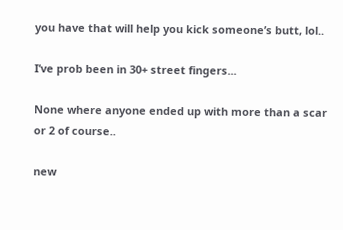you have that will help you kick someone’s butt, lol..

I’ve prob been in 30+ street fingers...

None where anyone ended up with more than a scar or 2 of course..

new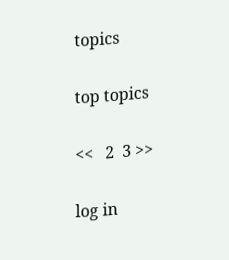topics

top topics

<<   2  3 >>

log in